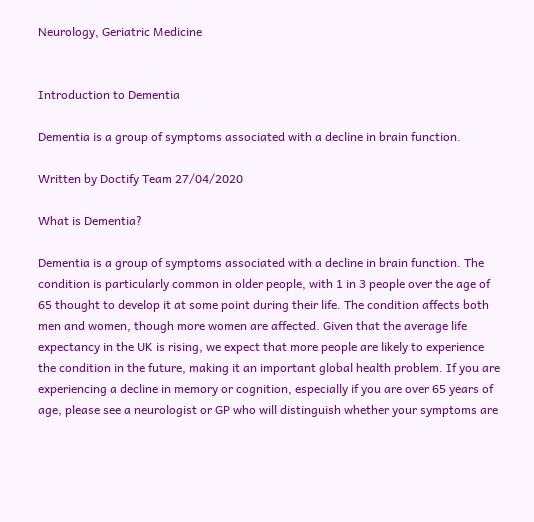Neurology, Geriatric Medicine


Introduction to Dementia

Dementia is a group of symptoms associated with a decline in brain function.

Written by Doctify Team 27/04/2020

What is Dementia?

Dementia is a group of symptoms associated with a decline in brain function. The condition is particularly common in older people, with 1 in 3 people over the age of 65 thought to develop it at some point during their life. The condition affects both men and women, though more women are affected. Given that the average life expectancy in the UK is rising, we expect that more people are likely to experience the condition in the future, making it an important global health problem. If you are experiencing a decline in memory or cognition, especially if you are over 65 years of age, please see a neurologist or GP who will distinguish whether your symptoms are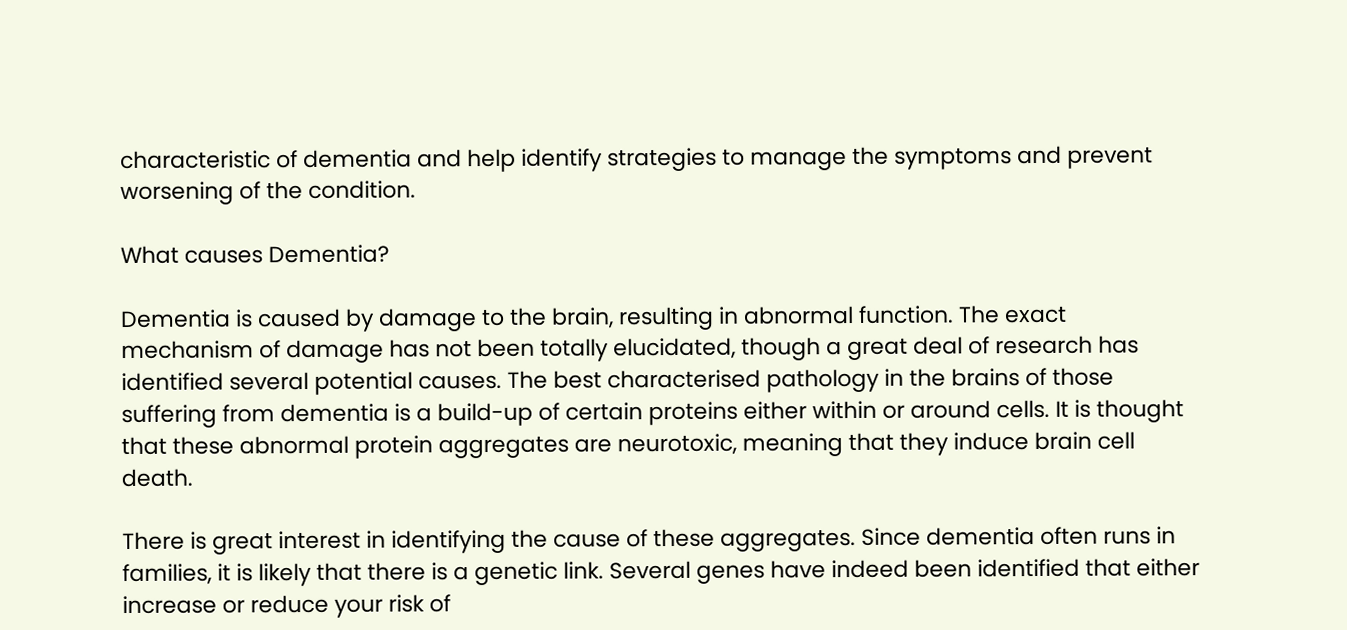characteristic of dementia and help identify strategies to manage the symptoms and prevent worsening of the condition.

What causes Dementia?

Dementia is caused by damage to the brain, resulting in abnormal function. The exact mechanism of damage has not been totally elucidated, though a great deal of research has identified several potential causes. The best characterised pathology in the brains of those suffering from dementia is a build-up of certain proteins either within or around cells. It is thought that these abnormal protein aggregates are neurotoxic, meaning that they induce brain cell death.

There is great interest in identifying the cause of these aggregates. Since dementia often runs in families, it is likely that there is a genetic link. Several genes have indeed been identified that either increase or reduce your risk of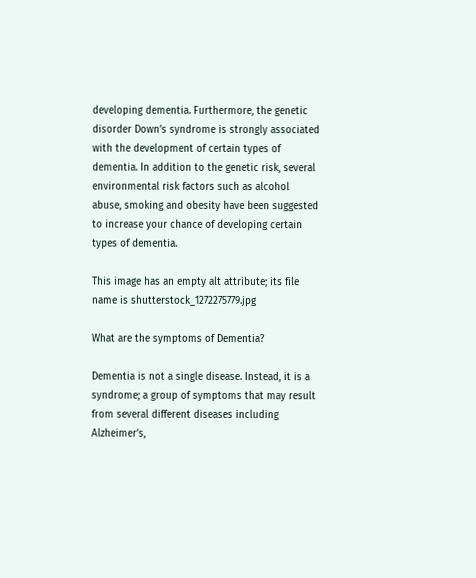developing dementia. Furthermore, the genetic disorder Down’s syndrome is strongly associated with the development of certain types of dementia. In addition to the genetic risk, several environmental risk factors such as alcohol abuse, smoking and obesity have been suggested to increase your chance of developing certain types of dementia.

This image has an empty alt attribute; its file name is shutterstock_1272275779.jpg

What are the symptoms of Dementia?

Dementia is not a single disease. Instead, it is a syndrome; a group of symptoms that may result from several different diseases including Alzheimer’s,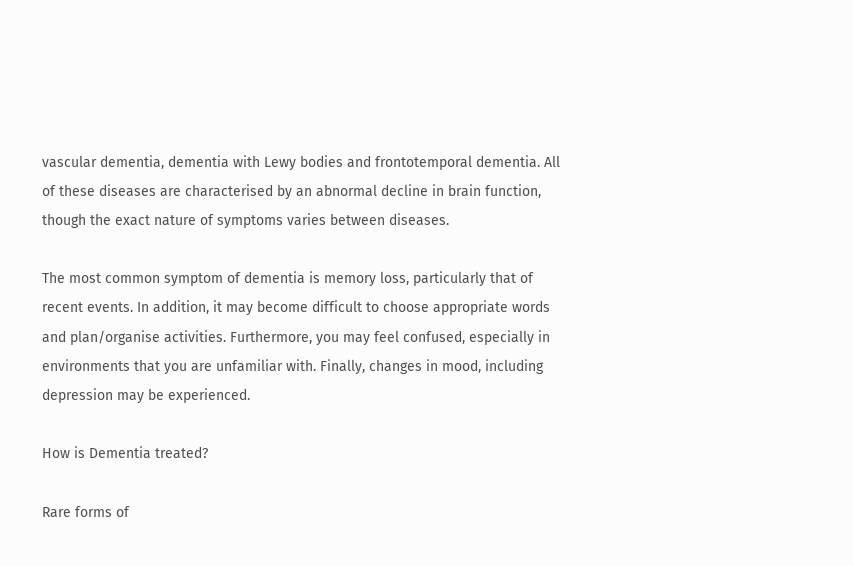vascular dementia, dementia with Lewy bodies and frontotemporal dementia. All of these diseases are characterised by an abnormal decline in brain function, though the exact nature of symptoms varies between diseases.

The most common symptom of dementia is memory loss, particularly that of recent events. In addition, it may become difficult to choose appropriate words and plan/organise activities. Furthermore, you may feel confused, especially in environments that you are unfamiliar with. Finally, changes in mood, including depression may be experienced.

How is Dementia treated?

Rare forms of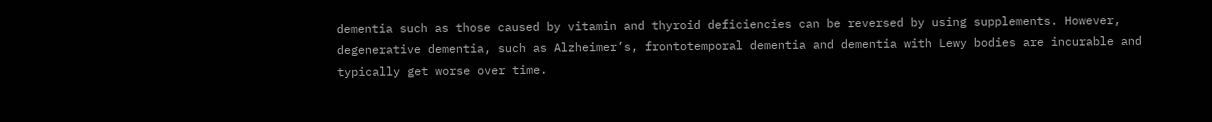dementia such as those caused by vitamin and thyroid deficiencies can be reversed by using supplements. However, degenerative dementia, such as Alzheimer’s, frontotemporal dementia and dementia with Lewy bodies are incurable and typically get worse over time.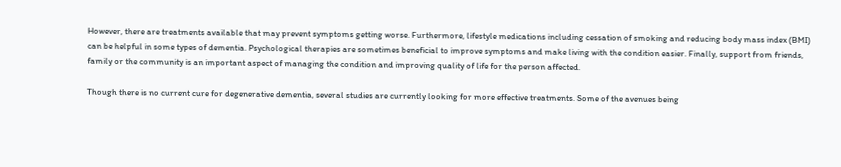However, there are treatments available that may prevent symptoms getting worse. Furthermore, lifestyle medications including cessation of smoking and reducing body mass index (BMI) can be helpful in some types of dementia. Psychological therapies are sometimes beneficial to improve symptoms and make living with the condition easier. Finally, support from friends, family or the community is an important aspect of managing the condition and improving quality of life for the person affected.

Though there is no current cure for degenerative dementia, several studies are currently looking for more effective treatments. Some of the avenues being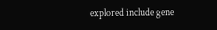explored include gene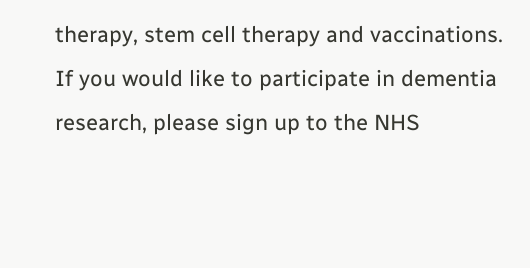therapy, stem cell therapy and vaccinations. If you would like to participate in dementia research, please sign up to the NHS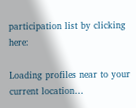participation list by clicking here:

Loading profiles near to your current location…